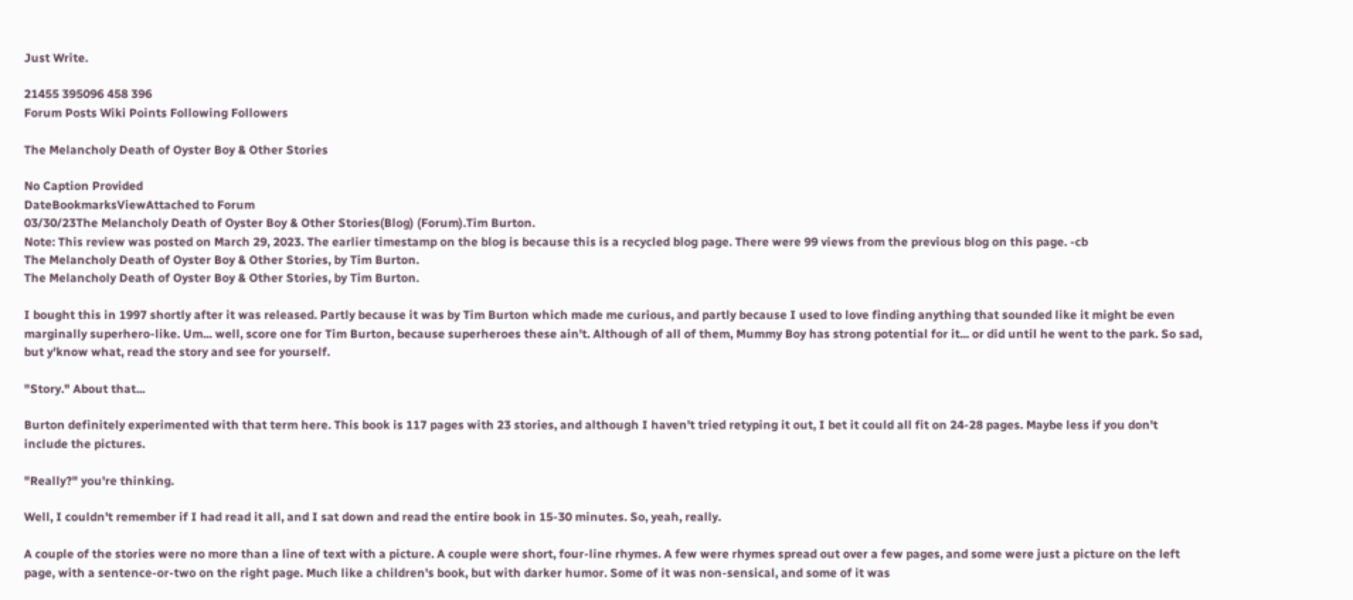Just Write.

21455 395096 458 396
Forum Posts Wiki Points Following Followers

The Melancholy Death of Oyster Boy & Other Stories

No Caption Provided
DateBookmarksViewAttached to Forum
03/30/23The Melancholy Death of Oyster Boy & Other Stories(Blog) (Forum).Tim Burton.
Note: This review was posted on March 29, 2023. The earlier timestamp on the blog is because this is a recycled blog page. There were 99 views from the previous blog on this page. -cb
The Melancholy Death of Oyster Boy & Other Stories, by Tim Burton.
The Melancholy Death of Oyster Boy & Other Stories, by Tim Burton.

I bought this in 1997 shortly after it was released. Partly because it was by Tim Burton which made me curious, and partly because I used to love finding anything that sounded like it might be even marginally superhero-like. Um... well, score one for Tim Burton, because superheroes these ain't. Although of all of them, Mummy Boy has strong potential for it... or did until he went to the park. So sad, but y'know what, read the story and see for yourself.

"Story." About that...

Burton definitely experimented with that term here. This book is 117 pages with 23 stories, and although I haven't tried retyping it out, I bet it could all fit on 24-28 pages. Maybe less if you don't include the pictures.

"Really?" you're thinking.

Well, I couldn't remember if I had read it all, and I sat down and read the entire book in 15-30 minutes. So, yeah, really.

A couple of the stories were no more than a line of text with a picture. A couple were short, four-line rhymes. A few were rhymes spread out over a few pages, and some were just a picture on the left page, with a sentence-or-two on the right page. Much like a children's book, but with darker humor. Some of it was non-sensical, and some of it was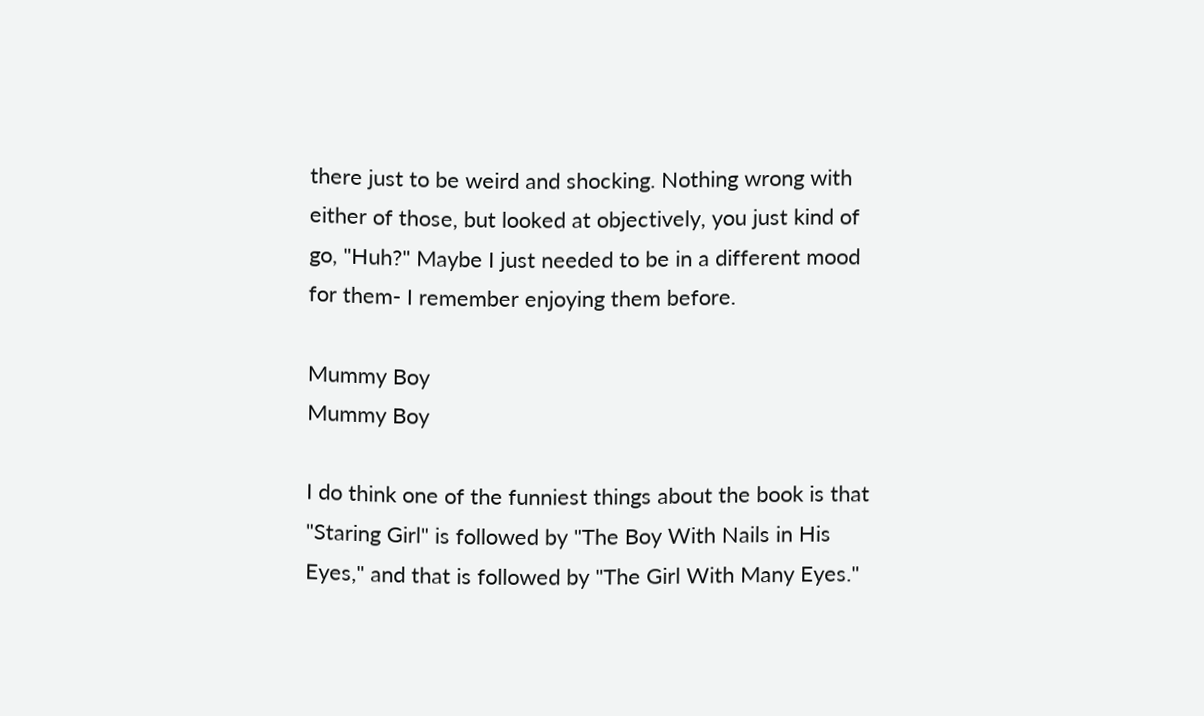there just to be weird and shocking. Nothing wrong with either of those, but looked at objectively, you just kind of go, "Huh?" Maybe I just needed to be in a different mood for them- I remember enjoying them before.

Mummy Boy
Mummy Boy

I do think one of the funniest things about the book is that "Staring Girl" is followed by "The Boy With Nails in His Eyes," and that is followed by "The Girl With Many Eyes."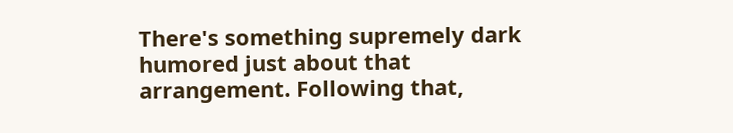There's something supremely dark humored just about that arrangement. Following that,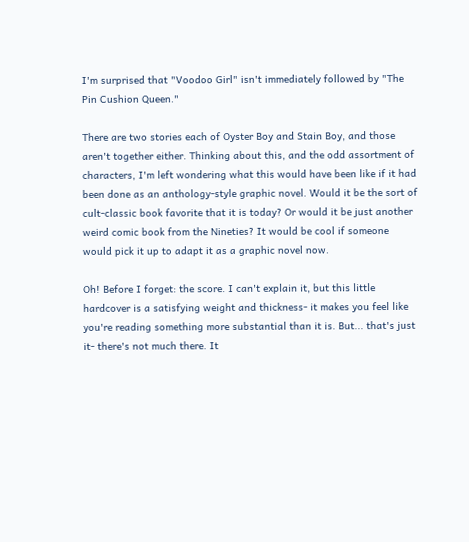I'm surprised that "Voodoo Girl" isn't immediately followed by "The Pin Cushion Queen."

There are two stories each of Oyster Boy and Stain Boy, and those aren't together either. Thinking about this, and the odd assortment of characters, I'm left wondering what this would have been like if it had been done as an anthology-style graphic novel. Would it be the sort of cult-classic book favorite that it is today? Or would it be just another weird comic book from the Nineties? It would be cool if someone would pick it up to adapt it as a graphic novel now.

Oh! Before I forget: the score. I can't explain it, but this little hardcover is a satisfying weight and thickness- it makes you feel like you're reading something more substantial than it is. But... that's just it- there's not much there. It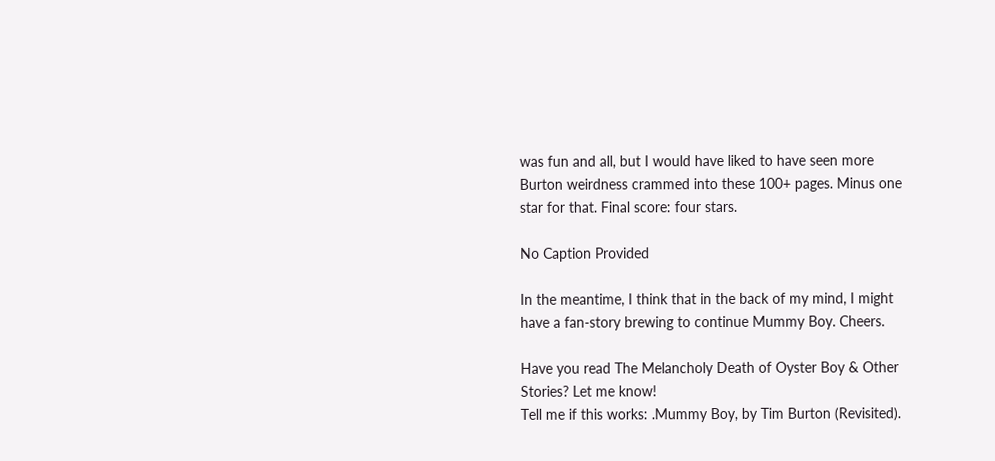was fun and all, but I would have liked to have seen more Burton weirdness crammed into these 100+ pages. Minus one star for that. Final score: four stars.

No Caption Provided

In the meantime, I think that in the back of my mind, I might have a fan-story brewing to continue Mummy Boy. Cheers.

Have you read The Melancholy Death of Oyster Boy & Other Stories? Let me know!
Tell me if this works: .Mummy Boy, by Tim Burton (Revisited).